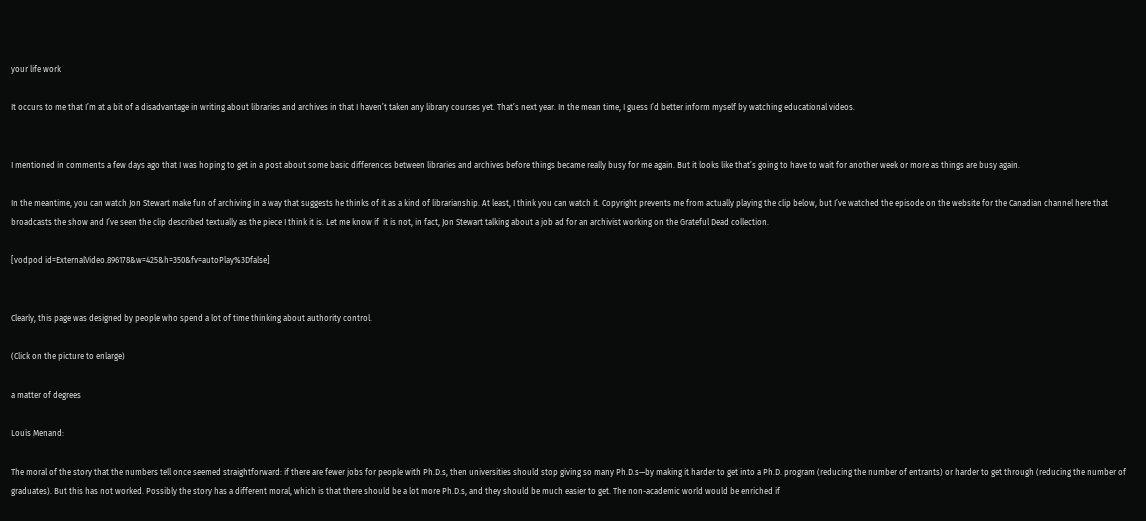your life work

It occurs to me that I’m at a bit of a disadvantage in writing about libraries and archives in that I haven’t taken any library courses yet. That’s next year. In the mean time, I guess I’d better inform myself by watching educational videos.


I mentioned in comments a few days ago that I was hoping to get in a post about some basic differences between libraries and archives before things became really busy for me again. But it looks like that’s going to have to wait for another week or more as things are busy again.

In the meantime, you can watch Jon Stewart make fun of archiving in a way that suggests he thinks of it as a kind of librarianship. At least, I think you can watch it. Copyright prevents me from actually playing the clip below, but I’ve watched the episode on the website for the Canadian channel here that broadcasts the show and I’ve seen the clip described textually as the piece I think it is. Let me know if  it is not, in fact, Jon Stewart talking about a job ad for an archivist working on the Grateful Dead collection.

[vodpod id=ExternalVideo.896178&w=425&h=350&fv=autoPlay%3Dfalse]


Clearly, this page was designed by people who spend a lot of time thinking about authority control.

(Click on the picture to enlarge)

a matter of degrees

Louis Menand:

The moral of the story that the numbers tell once seemed straightforward: if there are fewer jobs for people with Ph.D.s, then universities should stop giving so many Ph.D.s—by making it harder to get into a Ph.D. program (reducing the number of entrants) or harder to get through (reducing the number of graduates). But this has not worked. Possibly the story has a different moral, which is that there should be a lot more Ph.D.s, and they should be much easier to get. The non-academic world would be enriched if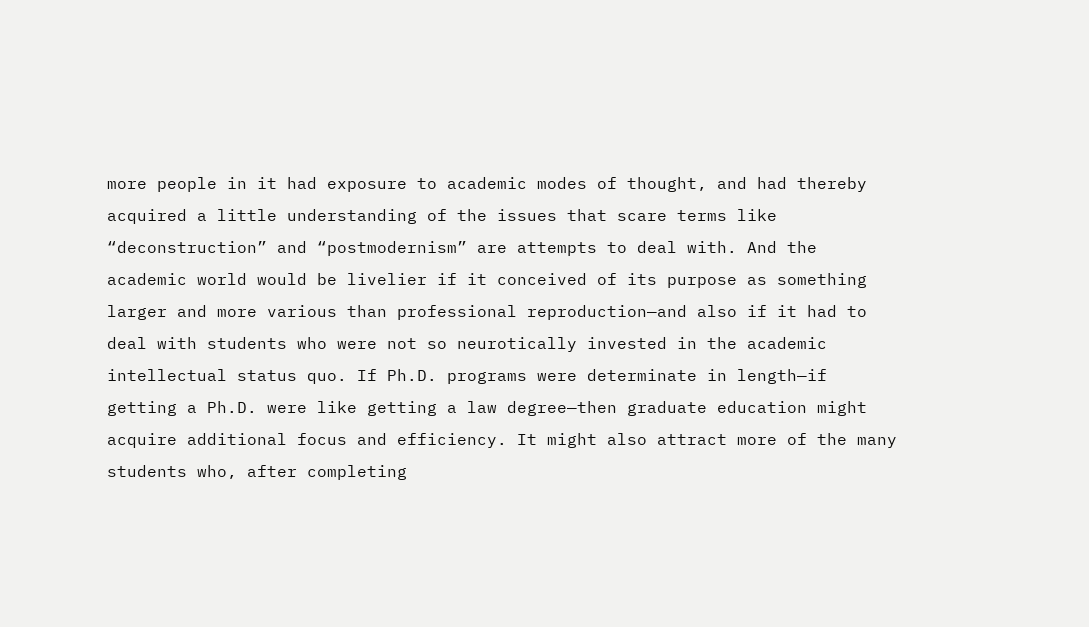more people in it had exposure to academic modes of thought, and had thereby acquired a little understanding of the issues that scare terms like “deconstruction” and “postmodernism” are attempts to deal with. And the academic world would be livelier if it conceived of its purpose as something larger and more various than professional reproduction—and also if it had to deal with students who were not so neurotically invested in the academic intellectual status quo. If Ph.D. programs were determinate in length—if getting a Ph.D. were like getting a law degree—then graduate education might acquire additional focus and efficiency. It might also attract more of the many students who, after completing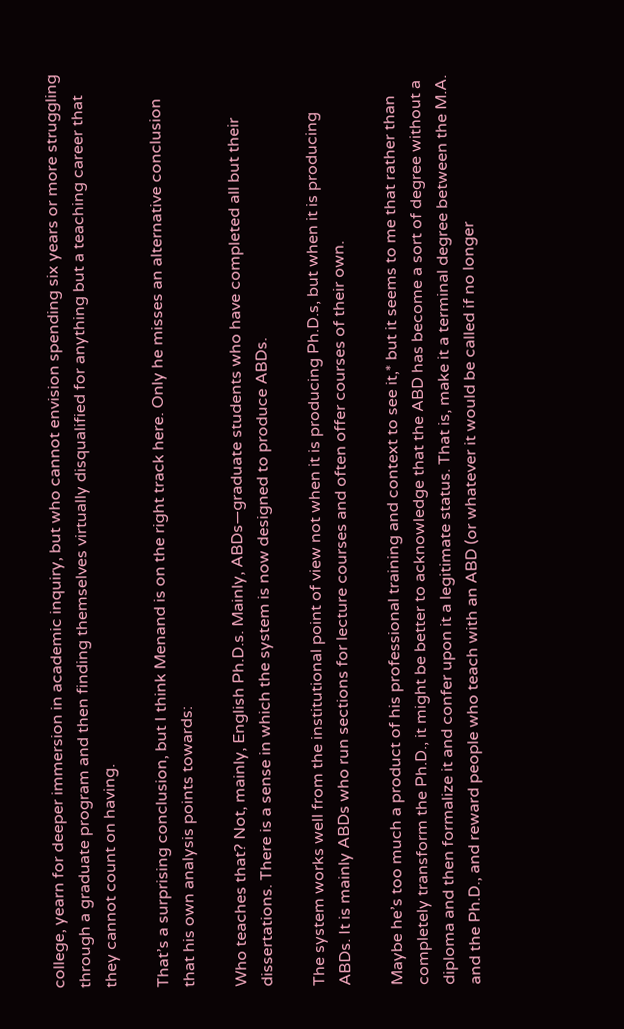college, yearn for deeper immersion in academic inquiry, but who cannot envision spending six years or more struggling through a graduate program and then finding themselves virtually disqualified for anything but a teaching career that they cannot count on having.

That’s a surprising conclusion, but I think Menand is on the right track here. Only he misses an alternative conclusion that his own analysis points towards:

Who teaches that? Not, mainly, English Ph.D.s. Mainly, ABDs—graduate students who have completed all but their dissertations. There is a sense in which the system is now designed to produce ABDs.

The system works well from the institutional point of view not when it is producing Ph.D.s, but when it is producing ABDs. It is mainly ABDs who run sections for lecture courses and often offer courses of their own.

Maybe he’s too much a product of his professional training and context to see it,* but it seems to me that rather than completely transform the Ph.D., it might be better to acknowledge that the ABD has become a sort of degree without a diploma and then formalize it and confer upon it a legitimate status. That is, make it a terminal degree between the M.A. and the Ph.D., and reward people who teach with an ABD (or whatever it would be called if no longer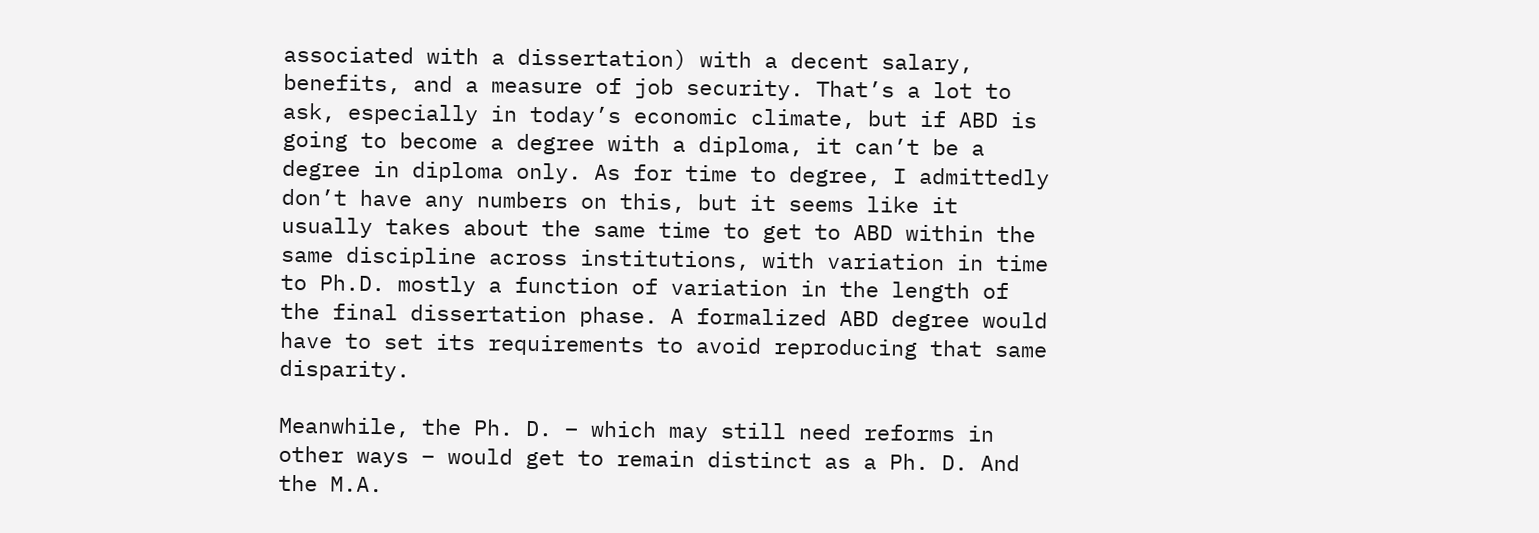associated with a dissertation) with a decent salary, benefits, and a measure of job security. That’s a lot to ask, especially in today’s economic climate, but if ABD is going to become a degree with a diploma, it can’t be a degree in diploma only. As for time to degree, I admittedly don’t have any numbers on this, but it seems like it usually takes about the same time to get to ABD within the same discipline across institutions, with variation in time to Ph.D. mostly a function of variation in the length of the final dissertation phase. A formalized ABD degree would have to set its requirements to avoid reproducing that same disparity.

Meanwhile, the Ph. D. – which may still need reforms in other ways – would get to remain distinct as a Ph. D. And the M.A.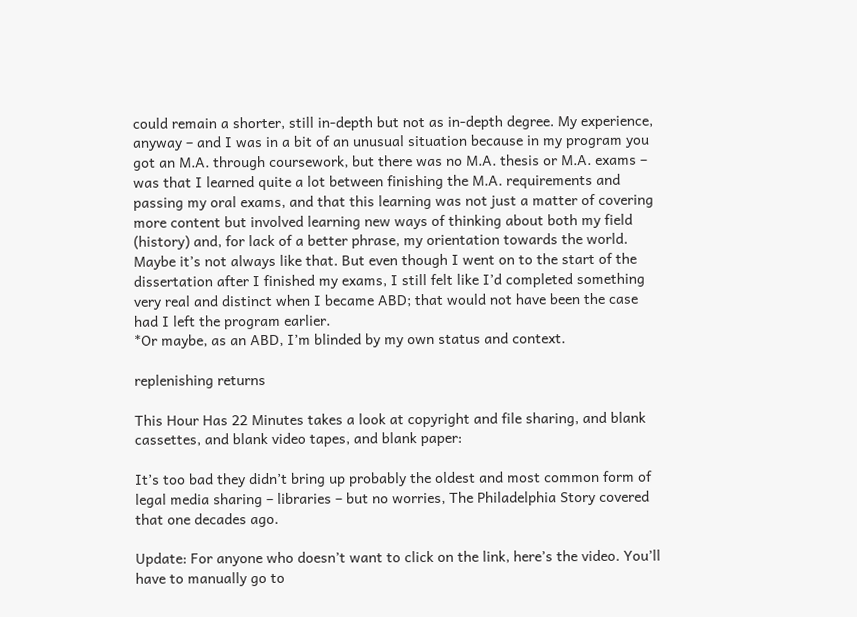could remain a shorter, still in-depth but not as in-depth degree. My experience, anyway – and I was in a bit of an unusual situation because in my program you got an M.A. through coursework, but there was no M.A. thesis or M.A. exams – was that I learned quite a lot between finishing the M.A. requirements and passing my oral exams, and that this learning was not just a matter of covering more content but involved learning new ways of thinking about both my field (history) and, for lack of a better phrase, my orientation towards the world. Maybe it’s not always like that. But even though I went on to the start of the dissertation after I finished my exams, I still felt like I’d completed something very real and distinct when I became ABD; that would not have been the case had I left the program earlier.
*Or maybe, as an ABD, I’m blinded by my own status and context.

replenishing returns

This Hour Has 22 Minutes takes a look at copyright and file sharing, and blank cassettes, and blank video tapes, and blank paper:

It’s too bad they didn’t bring up probably the oldest and most common form of legal media sharing – libraries – but no worries, The Philadelphia Story covered that one decades ago.

Update: For anyone who doesn’t want to click on the link, here’s the video. You’ll have to manually go to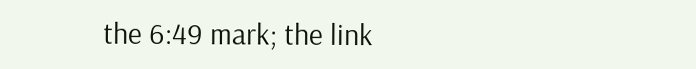the 6:49 mark; the link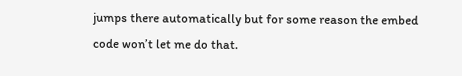jumps there automatically but for some reason the embed code won’t let me do that.